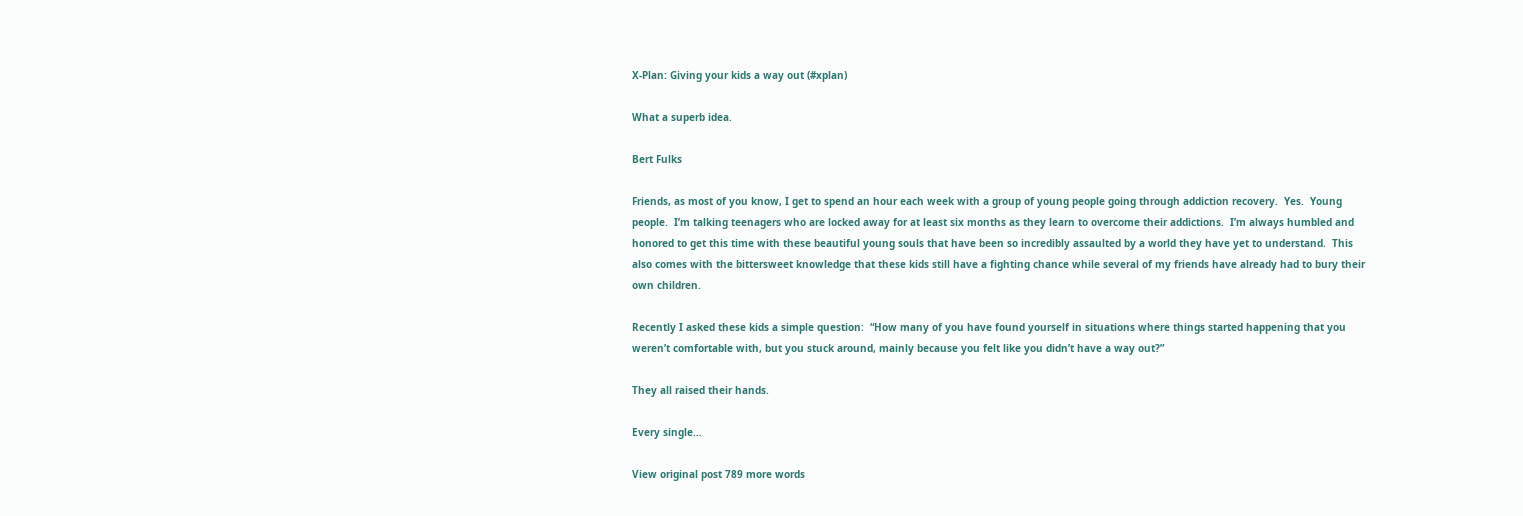X-Plan: Giving your kids a way out (#xplan)

What a superb idea.

Bert Fulks

Friends, as most of you know, I get to spend an hour each week with a group of young people going through addiction recovery.  Yes.  Young people.  I’m talking teenagers who are locked away for at least six months as they learn to overcome their addictions.  I’m always humbled and honored to get this time with these beautiful young souls that have been so incredibly assaulted by a world they have yet to understand.  This also comes with the bittersweet knowledge that these kids still have a fighting chance while several of my friends have already had to bury their own children.

Recently I asked these kids a simple question:  “How many of you have found yourself in situations where things started happening that you weren’t comfortable with, but you stuck around, mainly because you felt like you didn’t have a way out?”

They all raised their hands.

Every single…

View original post 789 more words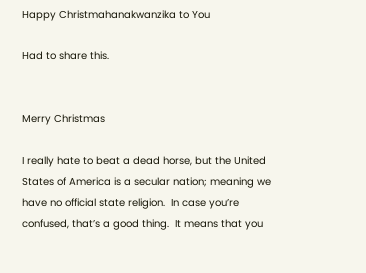Happy Christmahanakwanzika to You

Had to share this.


Merry Christmas

I really hate to beat a dead horse, but the United States of America is a secular nation; meaning we have no official state religion.  In case you’re confused, that’s a good thing.  It means that you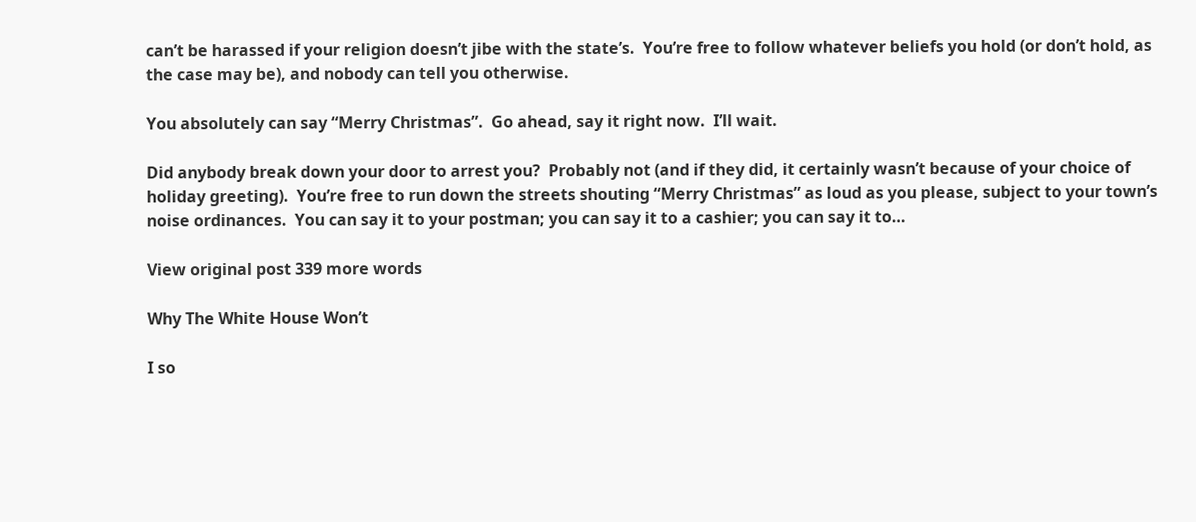can’t be harassed if your religion doesn’t jibe with the state’s.  You’re free to follow whatever beliefs you hold (or don’t hold, as the case may be), and nobody can tell you otherwise.

You absolutely can say “Merry Christmas”.  Go ahead, say it right now.  I’ll wait.

Did anybody break down your door to arrest you?  Probably not (and if they did, it certainly wasn’t because of your choice of holiday greeting).  You’re free to run down the streets shouting “Merry Christmas” as loud as you please, subject to your town’s noise ordinances.  You can say it to your postman; you can say it to a cashier; you can say it to…

View original post 339 more words

Why The White House Won’t

I so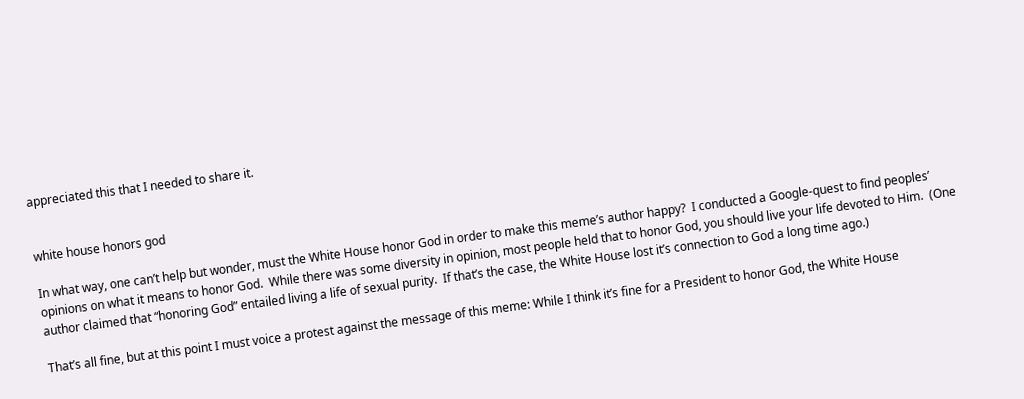appreciated this that I needed to share it.


white house honors god

In what way, one can’t help but wonder, must the White House honor God in order to make this meme’s author happy?  I conducted a Google-quest to find peoples’ opinions on what it means to honor God.  While there was some diversity in opinion, most people held that to honor God, you should live your life devoted to Him.  (One author claimed that “honoring God” entailed living a life of sexual purity.  If that’s the case, the White House lost it’s connection to God a long time ago.)

That’s all fine, but at this point I must voice a protest against the message of this meme: While I think it’s fine for a President to honor God, the White House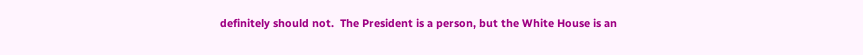definitely should not.  The President is a person, but the White House is an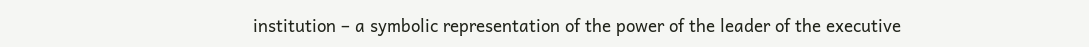institution – a symbolic representation of the power of the leader of the executive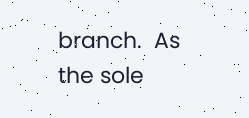branch.  As the sole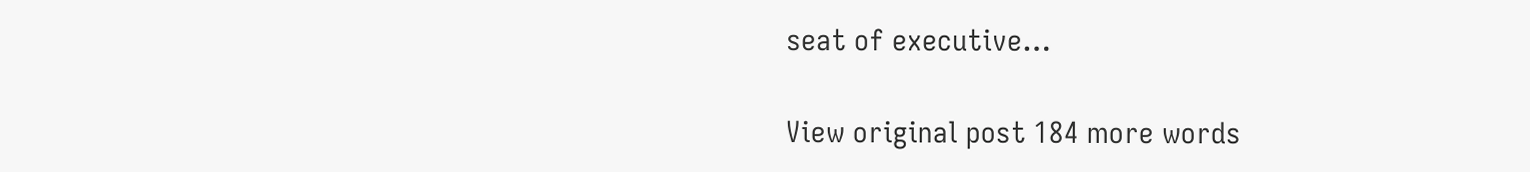seat of executive…

View original post 184 more words